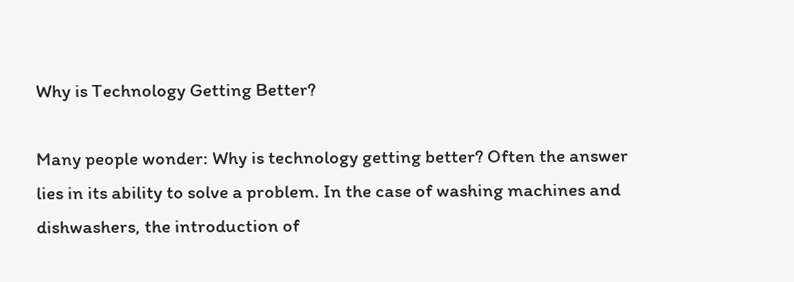Why is Technology Getting Better?

Many people wonder: Why is technology getting better? Often the answer lies in its ability to solve a problem. In the case of washing machines and dishwashers, the introduction of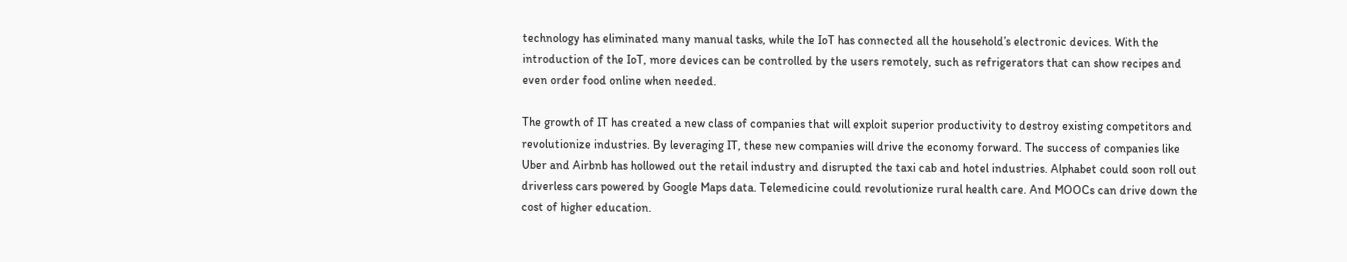technology has eliminated many manual tasks, while the IoT has connected all the household’s electronic devices. With the introduction of the IoT, more devices can be controlled by the users remotely, such as refrigerators that can show recipes and even order food online when needed.

The growth of IT has created a new class of companies that will exploit superior productivity to destroy existing competitors and revolutionize industries. By leveraging IT, these new companies will drive the economy forward. The success of companies like Uber and Airbnb has hollowed out the retail industry and disrupted the taxi cab and hotel industries. Alphabet could soon roll out driverless cars powered by Google Maps data. Telemedicine could revolutionize rural health care. And MOOCs can drive down the cost of higher education.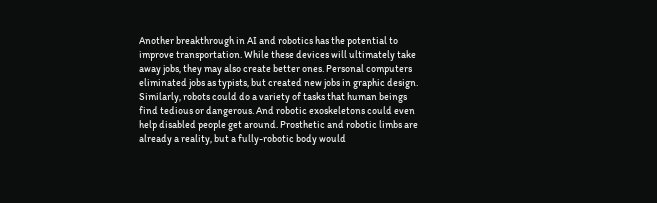Another breakthrough in AI and robotics has the potential to improve transportation. While these devices will ultimately take away jobs, they may also create better ones. Personal computers eliminated jobs as typists, but created new jobs in graphic design. Similarly, robots could do a variety of tasks that human beings find tedious or dangerous. And robotic exoskeletons could even help disabled people get around. Prosthetic and robotic limbs are already a reality, but a fully-robotic body would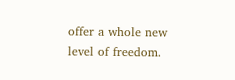offer a whole new level of freedom.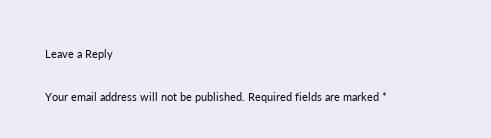Leave a Reply

Your email address will not be published. Required fields are marked *